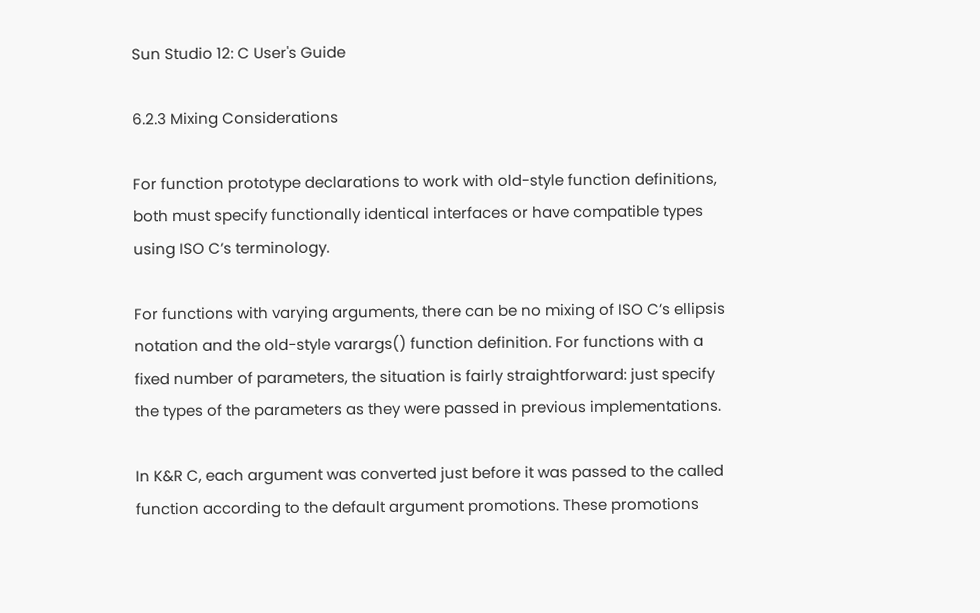Sun Studio 12: C User's Guide

6.2.3 Mixing Considerations

For function prototype declarations to work with old-style function definitions, both must specify functionally identical interfaces or have compatible types using ISO C’s terminology.

For functions with varying arguments, there can be no mixing of ISO C’s ellipsis notation and the old-style varargs() function definition. For functions with a fixed number of parameters, the situation is fairly straightforward: just specify the types of the parameters as they were passed in previous implementations.

In K&R C, each argument was converted just before it was passed to the called function according to the default argument promotions. These promotions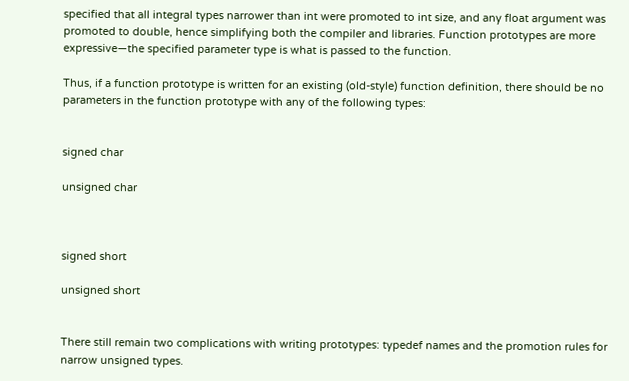specified that all integral types narrower than int were promoted to int size, and any float argument was promoted to double, hence simplifying both the compiler and libraries. Function prototypes are more expressive—the specified parameter type is what is passed to the function.

Thus, if a function prototype is written for an existing (old-style) function definition, there should be no parameters in the function prototype with any of the following types:


signed char

unsigned char



signed short

unsigned short


There still remain two complications with writing prototypes: typedef names and the promotion rules for narrow unsigned types.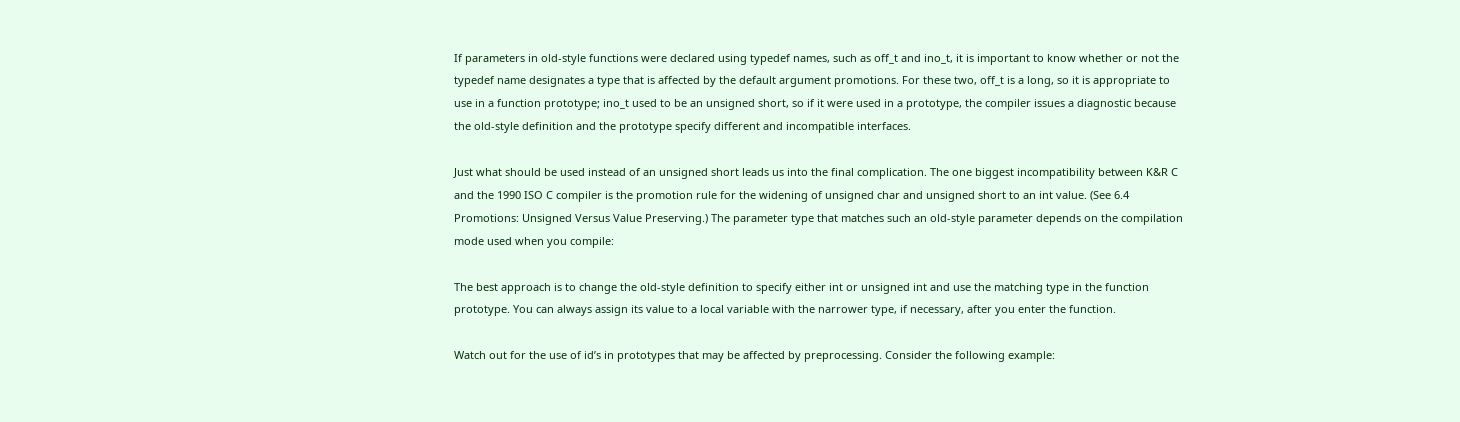If parameters in old-style functions were declared using typedef names, such as off_t and ino_t, it is important to know whether or not the typedef name designates a type that is affected by the default argument promotions. For these two, off_t is a long, so it is appropriate to use in a function prototype; ino_t used to be an unsigned short, so if it were used in a prototype, the compiler issues a diagnostic because the old-style definition and the prototype specify different and incompatible interfaces.

Just what should be used instead of an unsigned short leads us into the final complication. The one biggest incompatibility between K&R C and the 1990 ISO C compiler is the promotion rule for the widening of unsigned char and unsigned short to an int value. (See 6.4 Promotions: Unsigned Versus Value Preserving.) The parameter type that matches such an old-style parameter depends on the compilation mode used when you compile:

The best approach is to change the old-style definition to specify either int or unsigned int and use the matching type in the function prototype. You can always assign its value to a local variable with the narrower type, if necessary, after you enter the function.

Watch out for the use of id’s in prototypes that may be affected by preprocessing. Consider the following example: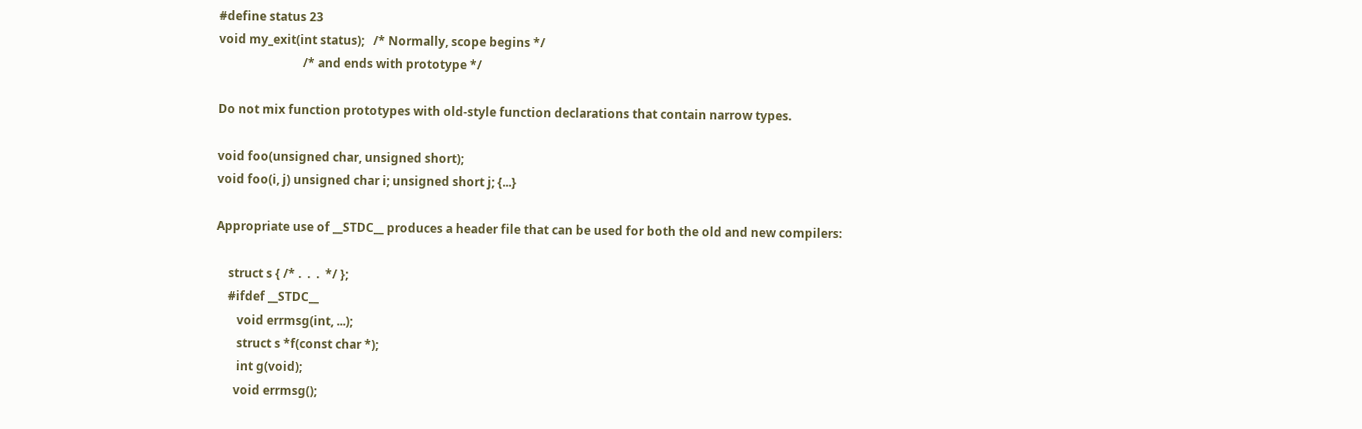#define status 23
void my_exit(int status);   /* Normally, scope begins */
                            /* and ends with prototype */

Do not mix function prototypes with old-style function declarations that contain narrow types.

void foo(unsigned char, unsigned short);
void foo(i, j) unsigned char i; unsigned short j; {...}

Appropriate use of __STDC__ produces a header file that can be used for both the old and new compilers:

    struct s { /* .  .  .  */ };
    #ifdef __STDC__
       void errmsg(int, ...);
       struct s *f(const char *);
       int g(void);
      void errmsg();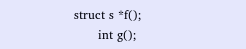struct s *f();
      int g();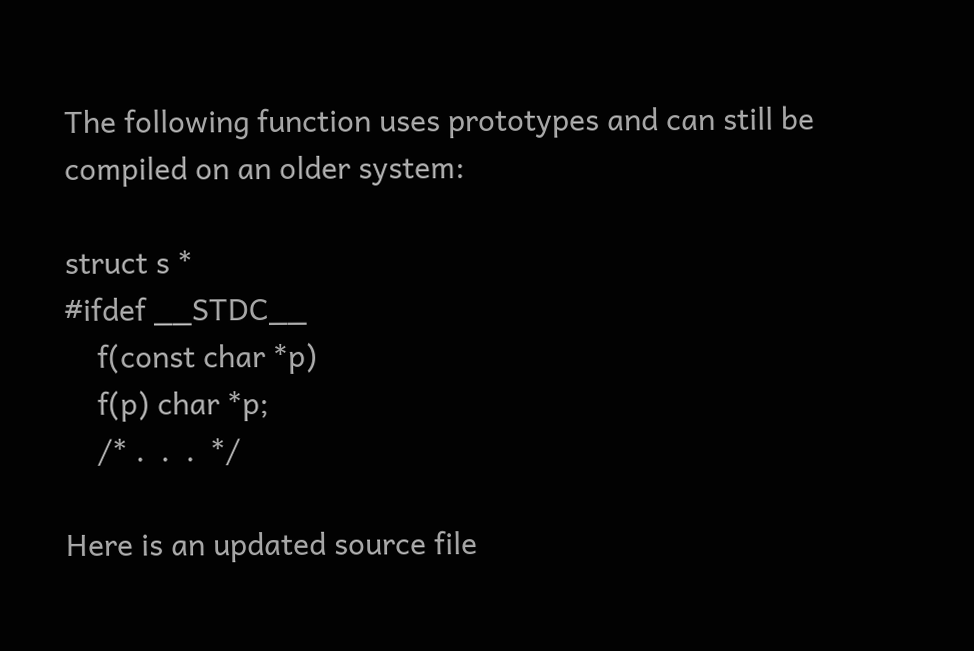The following function uses prototypes and can still be compiled on an older system:

struct s *
#ifdef __STDC__
    f(const char *p)
    f(p) char *p;
    /* .  .  .  */

Here is an updated source file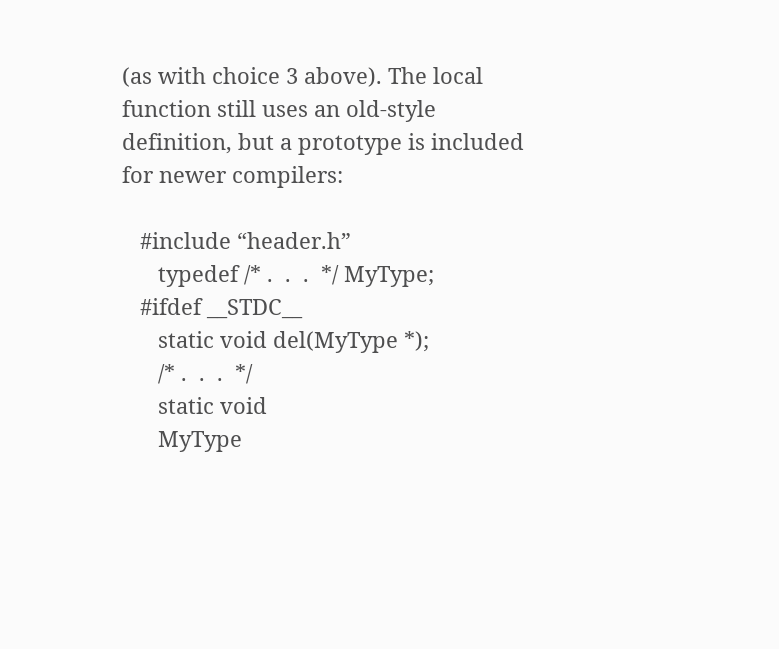(as with choice 3 above). The local function still uses an old-style definition, but a prototype is included for newer compilers:

   #include “header.h”
      typedef /* .  .  .  */ MyType;
   #ifdef __STDC__
      static void del(MyType *);
      /* .  .  .  */
      static void
      MyType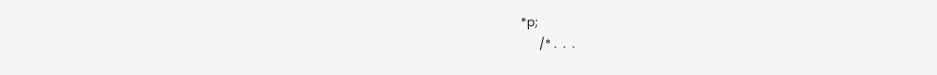*p;
      /* .  .  .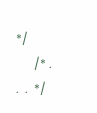*/
      /* .  .  .  */